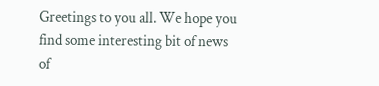Greetings to you all. We hope you find some interesting bit of news of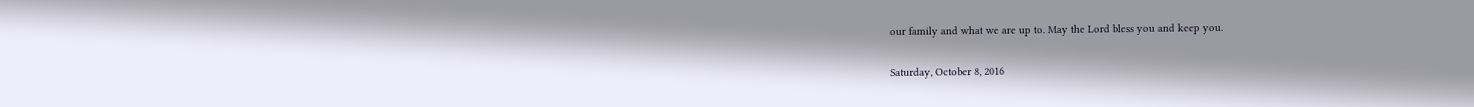our family and what we are up to. May the Lord bless you and keep you.

Saturday, October 8, 2016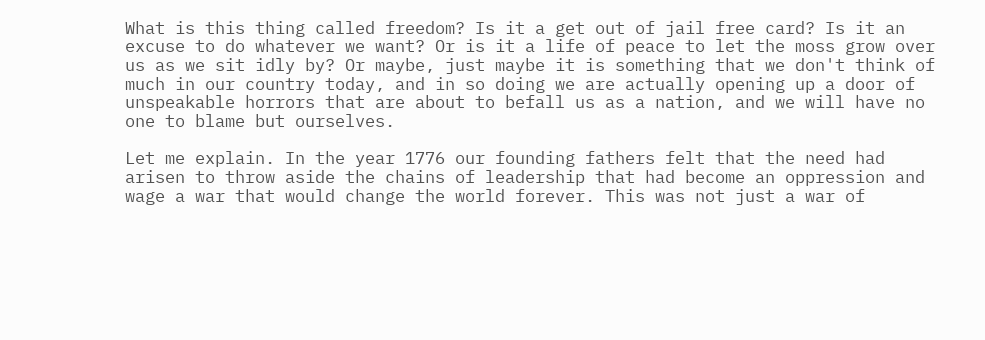What is this thing called freedom? Is it a get out of jail free card? Is it an excuse to do whatever we want? Or is it a life of peace to let the moss grow over us as we sit idly by? Or maybe, just maybe it is something that we don't think of much in our country today, and in so doing we are actually opening up a door of unspeakable horrors that are about to befall us as a nation, and we will have no one to blame but ourselves.

Let me explain. In the year 1776 our founding fathers felt that the need had arisen to throw aside the chains of leadership that had become an oppression and wage a war that would change the world forever. This was not just a war of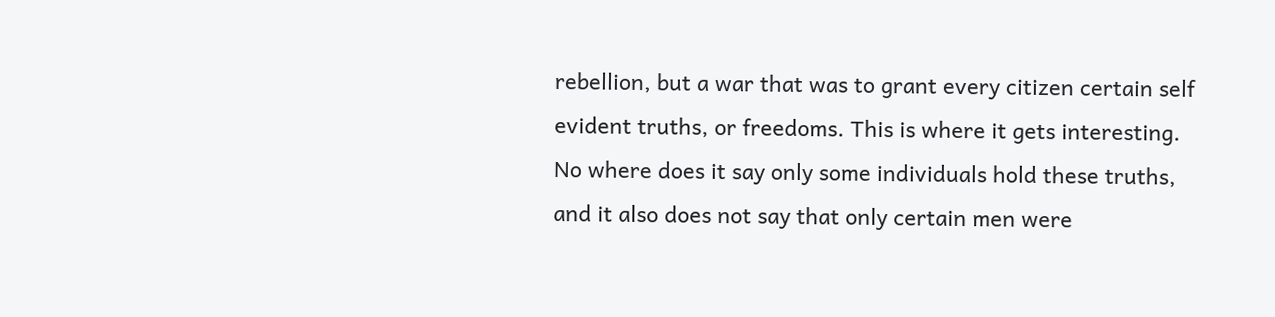rebellion, but a war that was to grant every citizen certain self evident truths, or freedoms. This is where it gets interesting. No where does it say only some individuals hold these truths, and it also does not say that only certain men were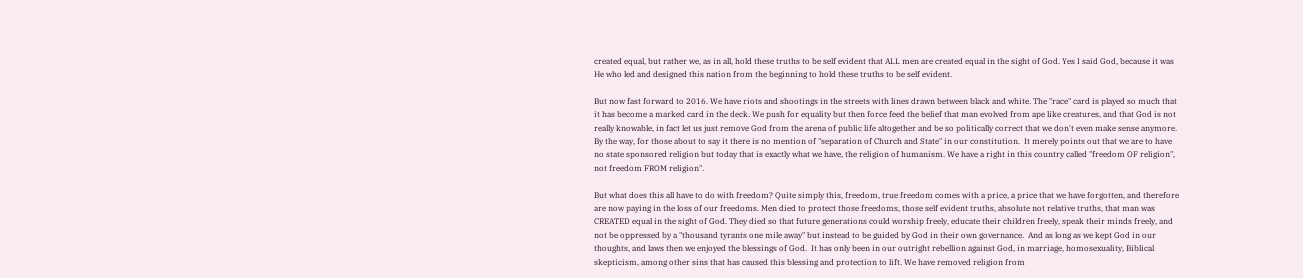created equal, but rather we, as in all, hold these truths to be self evident that ALL men are created equal in the sight of God. Yes I said God, because it was He who led and designed this nation from the beginning to hold these truths to be self evident.

But now fast forward to 2016. We have riots and shootings in the streets with lines drawn between black and white. The "race" card is played so much that it has become a marked card in the deck. We push for equality but then force feed the belief that man evolved from ape like creatures, and that God is not really knowable, in fact let us just remove God from the arena of public life altogether and be so politically correct that we don't even make sense anymore. By the way, for those about to say it there is no mention of "separation of Church and State" in our constitution.  It merely points out that we are to have no state sponsored religion but today that is exactly what we have, the religion of humanism. We have a right in this country called "freedom OF religion", not freedom FROM religion".

But what does this all have to do with freedom? Quite simply this, freedom, true freedom comes with a price, a price that we have forgotten, and therefore are now paying in the loss of our freedoms. Men died to protect those freedoms, those self evident truths, absolute not relative truths, that man was CREATED equal in the sight of God. They died so that future generations could worship freely, educate their children freely, speak their minds freely, and not be oppressed by a "thousand tyrants one mile away" but instead to be guided by God in their own governance.  And as long as we kept God in our thoughts, and laws then we enjoyed the blessings of God.  It has only been in our outright rebellion against God, in marriage, homosexuality, Biblical skepticism, among other sins that has caused this blessing and protection to lift. We have removed religion from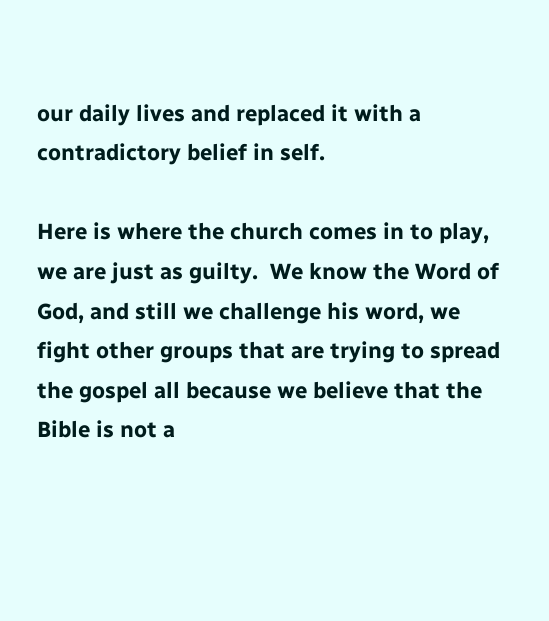our daily lives and replaced it with a contradictory belief in self.

Here is where the church comes in to play, we are just as guilty.  We know the Word of God, and still we challenge his word, we fight other groups that are trying to spread the gospel all because we believe that the Bible is not a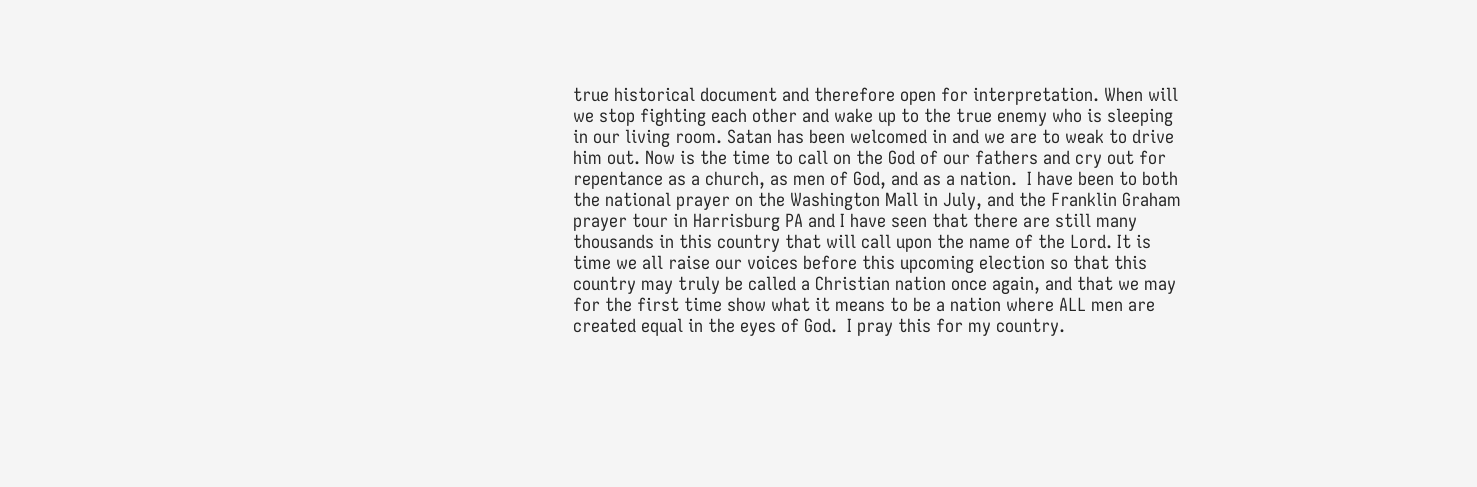true historical document and therefore open for interpretation. When will we stop fighting each other and wake up to the true enemy who is sleeping in our living room. Satan has been welcomed in and we are to weak to drive him out. Now is the time to call on the God of our fathers and cry out for repentance as a church, as men of God, and as a nation.  I have been to both the national prayer on the Washington Mall in July, and the Franklin Graham prayer tour in Harrisburg PA and I have seen that there are still many thousands in this country that will call upon the name of the Lord. It is time we all raise our voices before this upcoming election so that this country may truly be called a Christian nation once again, and that we may for the first time show what it means to be a nation where ALL men are created equal in the eyes of God.  I pray this for my country.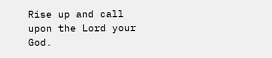Rise up and call upon the Lord your God.